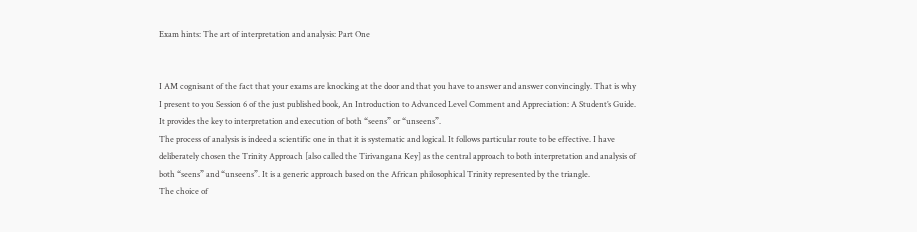Exam hints: The art of interpretation and analysis: Part One


I AM cognisant of the fact that your exams are knocking at the door and that you have to answer and answer convincingly. That is why I present to you Session 6 of the just published book, An Introduction to Advanced Level Comment and Appreciation: A Student’s Guide. It provides the key to interpretation and execution of both “seens” or “unseens”.
The process of analysis is indeed a scientific one in that it is systematic and logical. It follows particular route to be effective. I have deliberately chosen the Trinity Approach [also called the Tirivangana Key] as the central approach to both interpretation and analysis of both “seens” and “unseens”. It is a generic approach based on the African philosophical Trinity represented by the triangle.
The choice of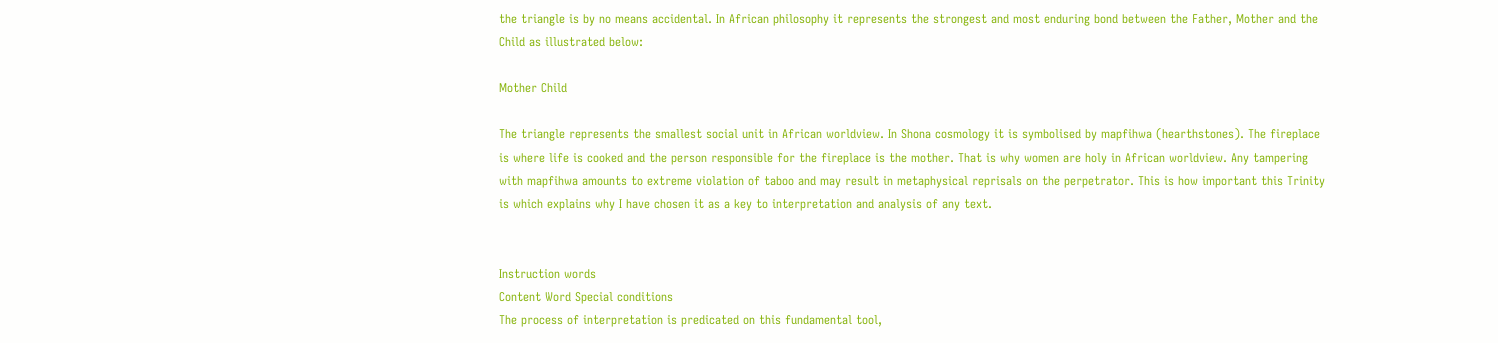the triangle is by no means accidental. In African philosophy it represents the strongest and most enduring bond between the Father, Mother and the Child as illustrated below:

Mother Child

The triangle represents the smallest social unit in African worldview. In Shona cosmology it is symbolised by mapfihwa (hearthstones). The fireplace is where life is cooked and the person responsible for the fireplace is the mother. That is why women are holy in African worldview. Any tampering with mapfihwa amounts to extreme violation of taboo and may result in metaphysical reprisals on the perpetrator. This is how important this Trinity is which explains why I have chosen it as a key to interpretation and analysis of any text.


Instruction words
Content Word Special conditions
The process of interpretation is predicated on this fundamental tool,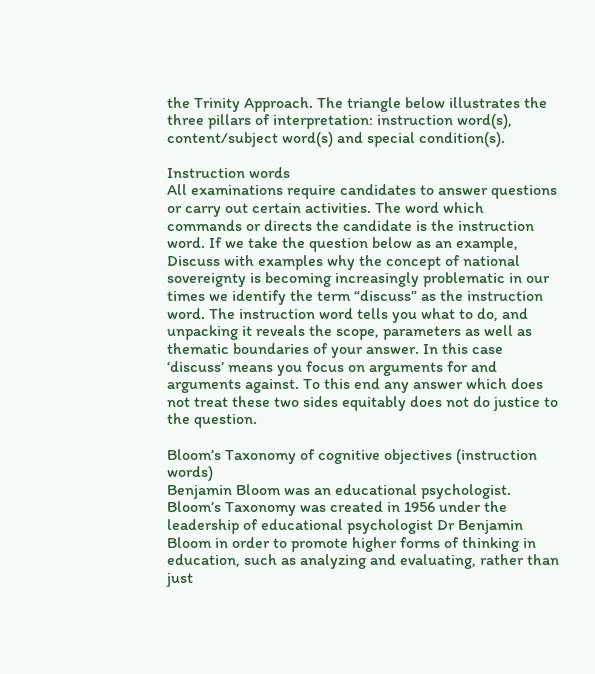the Trinity Approach. The triangle below illustrates the three pillars of interpretation: instruction word(s), content/subject word(s) and special condition(s).

Instruction words
All examinations require candidates to answer questions or carry out certain activities. The word which commands or directs the candidate is the instruction word. If we take the question below as an example,
Discuss with examples why the concept of national sovereignty is becoming increasingly problematic in our times we identify the term “discuss” as the instruction word. The instruction word tells you what to do, and unpacking it reveals the scope, parameters as well as thematic boundaries of your answer. In this case ‘discuss’ means you focus on arguments for and arguments against. To this end any answer which does not treat these two sides equitably does not do justice to the question.

Bloom’s Taxonomy of cognitive objectives (instruction words)
Benjamin Bloom was an educational psychologist. Bloom’s Taxonomy was created in 1956 under the leadership of educational psychologist Dr Benjamin Bloom in order to promote higher forms of thinking in education, such as analyzing and evaluating, rather than just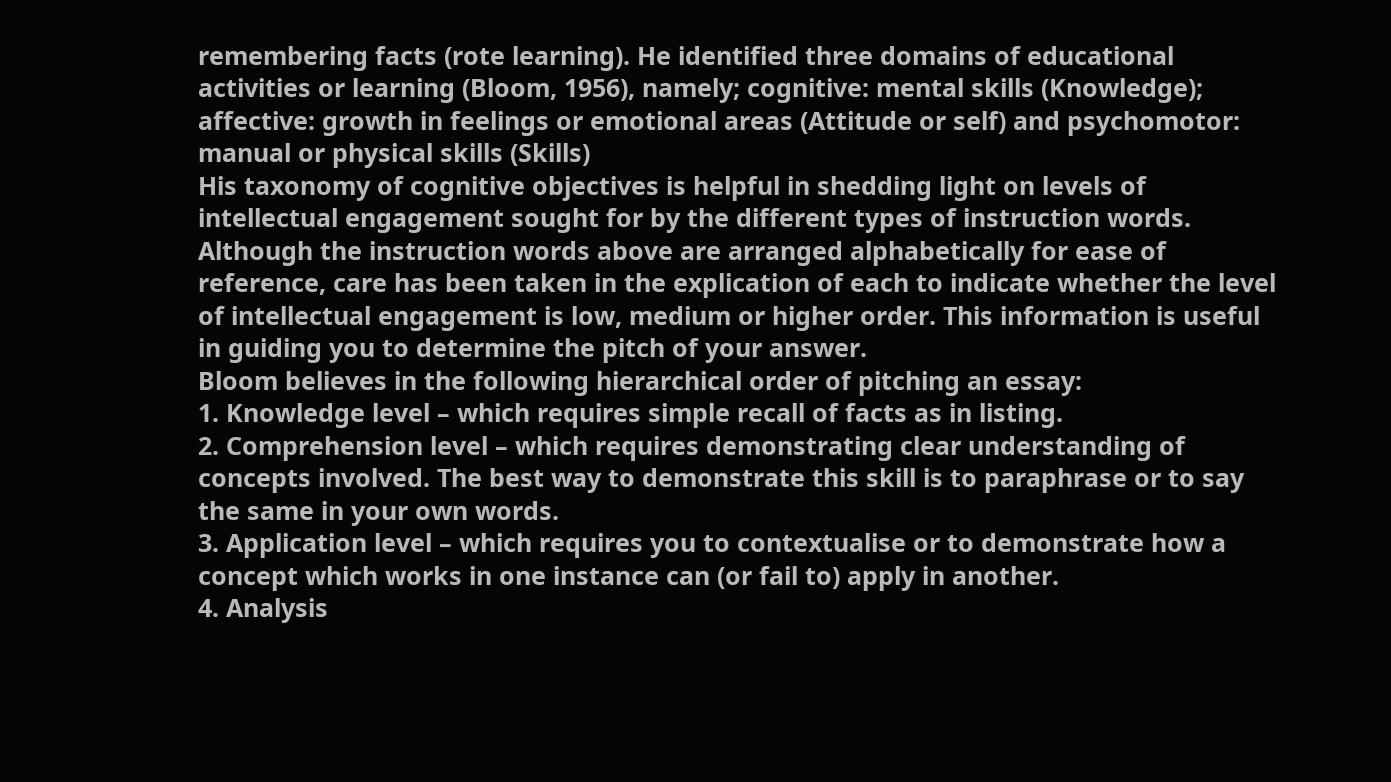remembering facts (rote learning). He identified three domains of educational activities or learning (Bloom, 1956), namely; cognitive: mental skills (Knowledge); affective: growth in feelings or emotional areas (Attitude or self) and psychomotor: manual or physical skills (Skills)
His taxonomy of cognitive objectives is helpful in shedding light on levels of intellectual engagement sought for by the different types of instruction words. Although the instruction words above are arranged alphabetically for ease of reference, care has been taken in the explication of each to indicate whether the level of intellectual engagement is low, medium or higher order. This information is useful in guiding you to determine the pitch of your answer.
Bloom believes in the following hierarchical order of pitching an essay:
1. Knowledge level – which requires simple recall of facts as in listing.
2. Comprehension level – which requires demonstrating clear understanding of concepts involved. The best way to demonstrate this skill is to paraphrase or to say the same in your own words.
3. Application level – which requires you to contextualise or to demonstrate how a concept which works in one instance can (or fail to) apply in another.
4. Analysis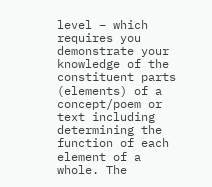level – which requires you demonstrate your knowledge of the constituent parts (elements) of a concept/poem or text including determining the function of each element of a whole. The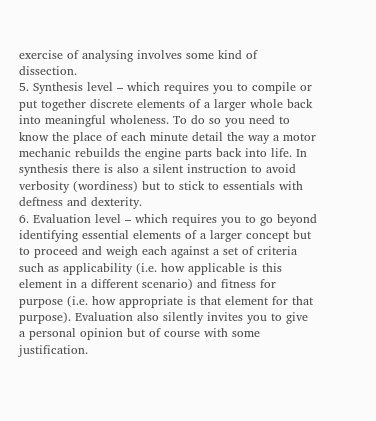exercise of analysing involves some kind of dissection.
5. Synthesis level – which requires you to compile or put together discrete elements of a larger whole back into meaningful wholeness. To do so you need to know the place of each minute detail the way a motor mechanic rebuilds the engine parts back into life. In synthesis there is also a silent instruction to avoid verbosity (wordiness) but to stick to essentials with deftness and dexterity.
6. Evaluation level – which requires you to go beyond identifying essential elements of a larger concept but to proceed and weigh each against a set of criteria such as applicability (i.e. how applicable is this element in a different scenario) and fitness for purpose (i.e. how appropriate is that element for that purpose). Evaluation also silently invites you to give a personal opinion but of course with some justification.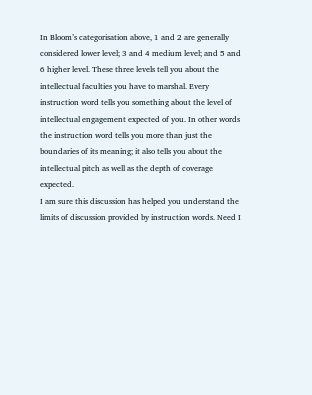In Bloom’s categorisation above, 1 and 2 are generally considered lower level; 3 and 4 medium level; and 5 and 6 higher level. These three levels tell you about the intellectual faculties you have to marshal. Every instruction word tells you something about the level of intellectual engagement expected of you. In other words the instruction word tells you more than just the boundaries of its meaning; it also tells you about the intellectual pitch as well as the depth of coverage expected.
I am sure this discussion has helped you understand the limits of discussion provided by instruction words. Need I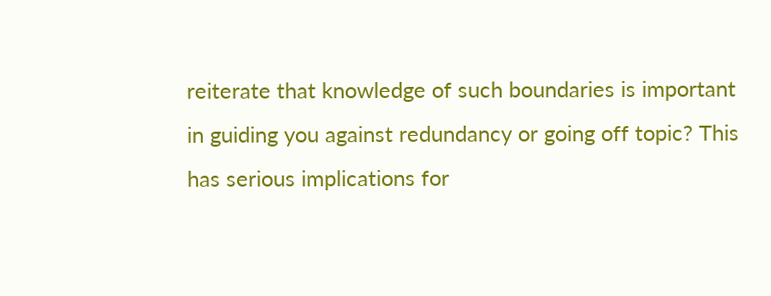reiterate that knowledge of such boundaries is important in guiding you against redundancy or going off topic? This has serious implications for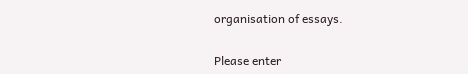organisation of essays.


Please enter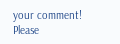your comment!
Please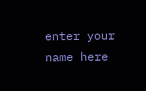enter your name here